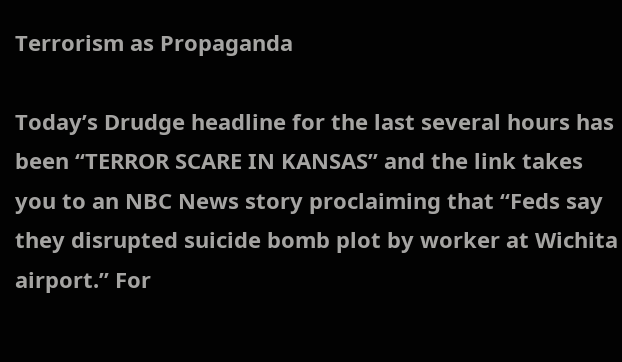Terrorism as Propaganda

Today’s Drudge headline for the last several hours has been “TERROR SCARE IN KANSAS” and the link takes you to an NBC News story proclaiming that “Feds say they disrupted suicide bomb plot by worker at Wichita airport.” For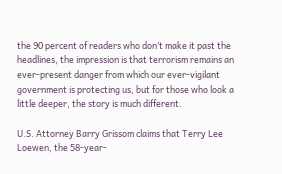the 90 percent of readers who don’t make it past the headlines, the impression is that terrorism remains an ever-present danger from which our ever-vigilant government is protecting us, but for those who look a little deeper, the story is much different.

U.S. Attorney Barry Grissom claims that Terry Lee Loewen, the 58-year-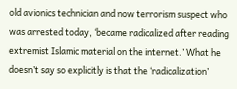old avionics technician and now terrorism suspect who was arrested today, ‘became radicalized after reading extremist Islamic material on the internet.’ What he doesn’t say so explicitly is that the ‘radicalization’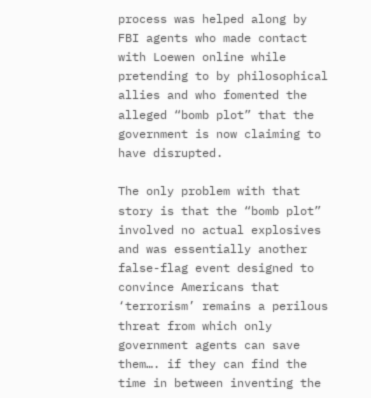process was helped along by FBI agents who made contact with Loewen online while pretending to by philosophical allies and who fomented the alleged “bomb plot” that the government is now claiming to have disrupted.

The only problem with that story is that the “bomb plot” involved no actual explosives and was essentially another false-flag event designed to convince Americans that ‘terrorism’ remains a perilous threat from which only government agents can save them…. if they can find the time in between inventing the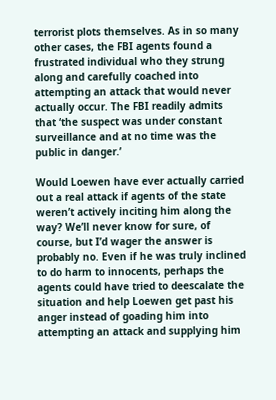terrorist plots themselves. As in so many other cases, the FBI agents found a frustrated individual who they strung along and carefully coached into attempting an attack that would never actually occur. The FBI readily admits that ‘the suspect was under constant surveillance and at no time was the public in danger.’

Would Loewen have ever actually carried out a real attack if agents of the state weren’t actively inciting him along the way? We’ll never know for sure, of course, but I’d wager the answer is probably no. Even if he was truly inclined to do harm to innocents, perhaps the agents could have tried to deescalate the situation and help Loewen get past his anger instead of goading him into attempting an attack and supplying him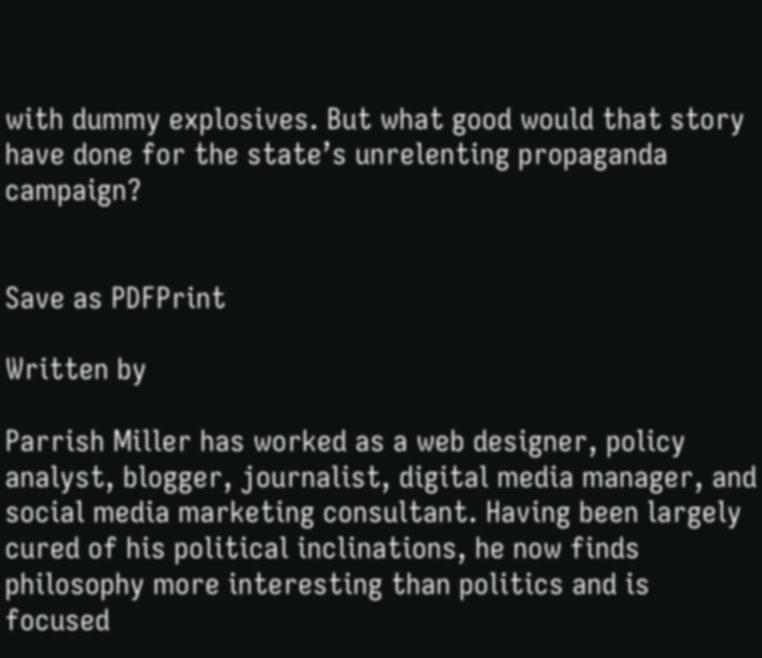with dummy explosives. But what good would that story have done for the state’s unrelenting propaganda campaign?


Save as PDFPrint

Written by

Parrish Miller has worked as a web designer, policy analyst, blogger, journalist, digital media manager, and social media marketing consultant. Having been largely cured of his political inclinations, he now finds philosophy more interesting than politics and is focused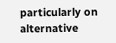particularly on alternative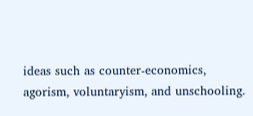ideas such as counter-economics, agorism, voluntaryism, and unschooling.